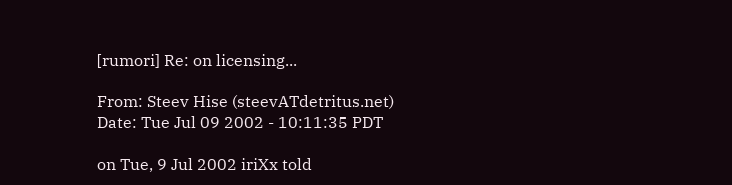[rumori] Re: on licensing...

From: Steev Hise (steevATdetritus.net)
Date: Tue Jul 09 2002 - 10:11:35 PDT

on Tue, 9 Jul 2002 iriXx told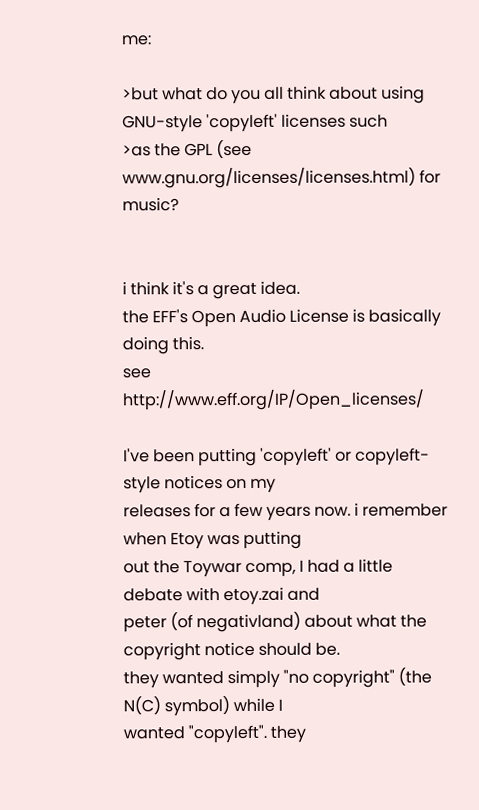me:

>but what do you all think about using GNU-style 'copyleft' licenses such
>as the GPL (see www.gnu.org/licenses/licenses.html) for music?


i think it's a great idea.
the EFF's Open Audio License is basically doing this.
see http://www.eff.org/IP/Open_licenses/

I've been putting 'copyleft' or copyleft-style notices on my
releases for a few years now. i remember when Etoy was putting
out the Toywar comp, I had a little debate with etoy.zai and
peter (of negativland) about what the copyright notice should be.
they wanted simply "no copyright" (the N(C) symbol) while I
wanted "copyleft". they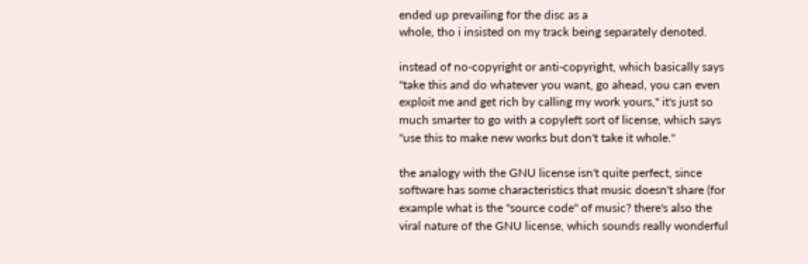ended up prevailing for the disc as a
whole, tho i insisted on my track being separately denoted.

instead of no-copyright or anti-copyright, which basically says
"take this and do whatever you want, go ahead, you can even
exploit me and get rich by calling my work yours," it's just so
much smarter to go with a copyleft sort of license, which says
"use this to make new works but don't take it whole."

the analogy with the GNU license isn't quite perfect, since
software has some characteristics that music doesn't share (for
example what is the "source code" of music? there's also the
viral nature of the GNU license, which sounds really wonderful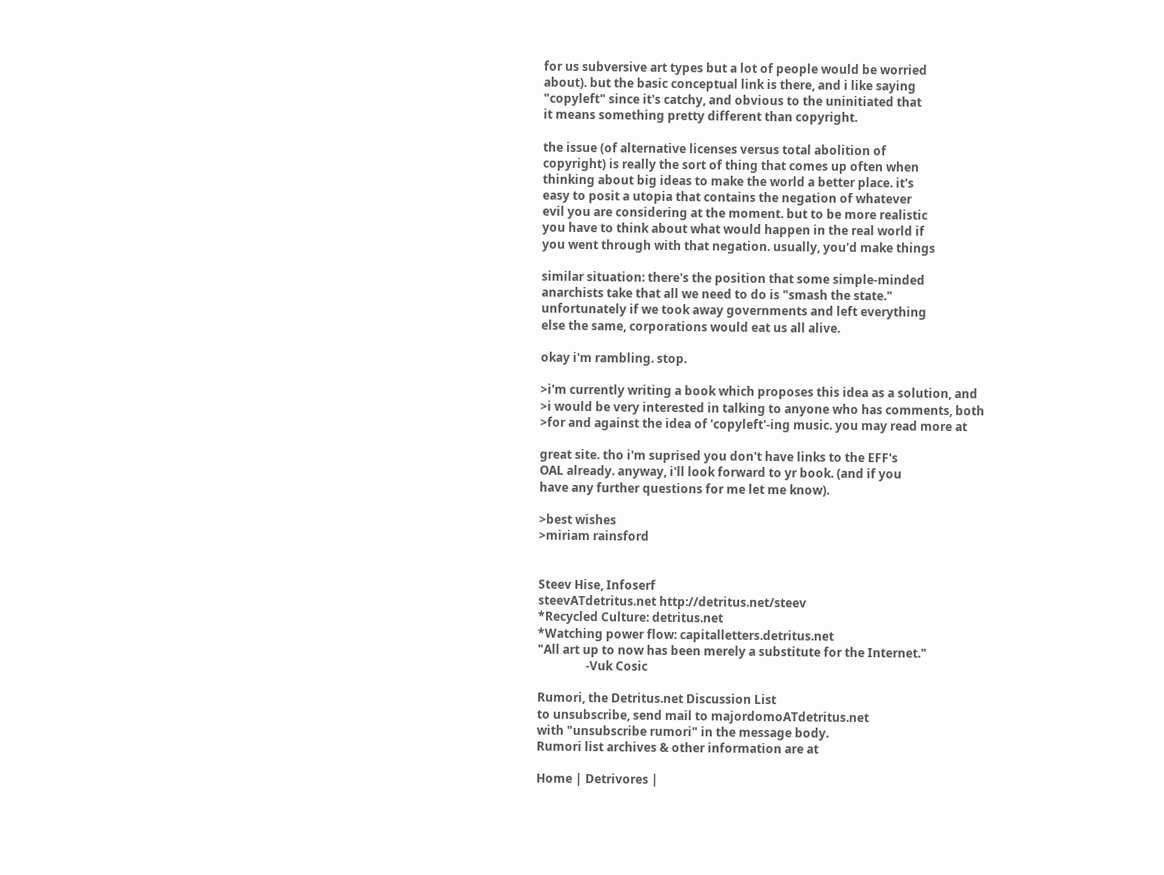for us subversive art types but a lot of people would be worried
about). but the basic conceptual link is there, and i like saying
"copyleft" since it's catchy, and obvious to the uninitiated that
it means something pretty different than copyright.

the issue (of alternative licenses versus total abolition of
copyright) is really the sort of thing that comes up often when
thinking about big ideas to make the world a better place. it's
easy to posit a utopia that contains the negation of whatever
evil you are considering at the moment. but to be more realistic
you have to think about what would happen in the real world if
you went through with that negation. usually, you'd make things

similar situation: there's the position that some simple-minded
anarchists take that all we need to do is "smash the state."
unfortunately if we took away governments and left everything
else the same, corporations would eat us all alive.

okay i'm rambling. stop.

>i'm currently writing a book which proposes this idea as a solution, and
>i would be very interested in talking to anyone who has comments, both
>for and against the idea of 'copyleft'-ing music. you may read more at

great site. tho i'm suprised you don't have links to the EFF's
OAL already. anyway, i'll look forward to yr book. (and if you
have any further questions for me let me know).

>best wishes
>miriam rainsford


Steev Hise, Infoserf
steevATdetritus.net http://detritus.net/steev
*Recycled Culture: detritus.net
*Watching power flow: capitalletters.detritus.net
"All art up to now has been merely a substitute for the Internet."
                -Vuk Cosic

Rumori, the Detritus.net Discussion List
to unsubscribe, send mail to majordomoATdetritus.net
with "unsubscribe rumori" in the message body.
Rumori list archives & other information are at

Home | Detrivores |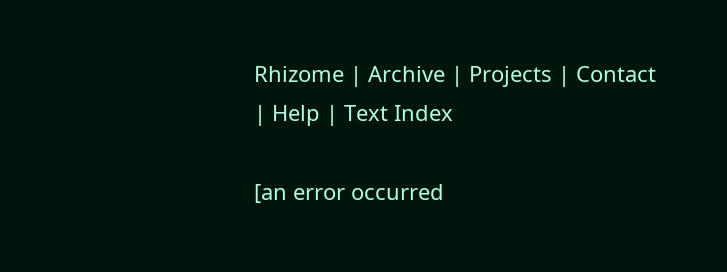Rhizome | Archive | Projects | Contact | Help | Text Index

[an error occurred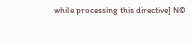while processing this directive] N©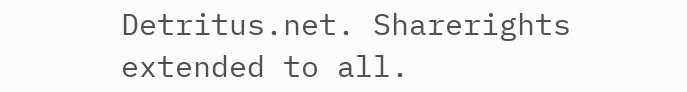Detritus.net. Sharerights extended to all.